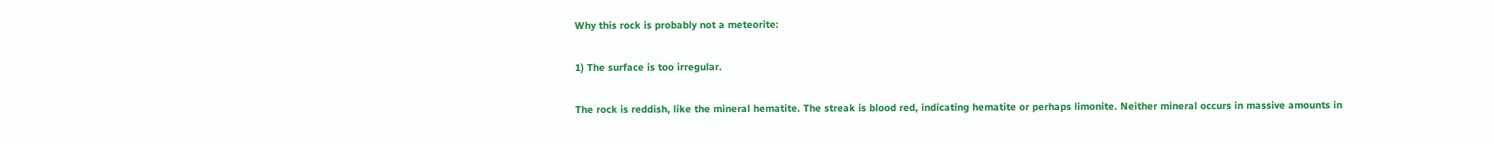Why this rock is probably not a meteorite:

1) The surface is too irregular.

The rock is reddish, like the mineral hematite. The streak is blood red, indicating hematite or perhaps limonite. Neither mineral occurs in massive amounts in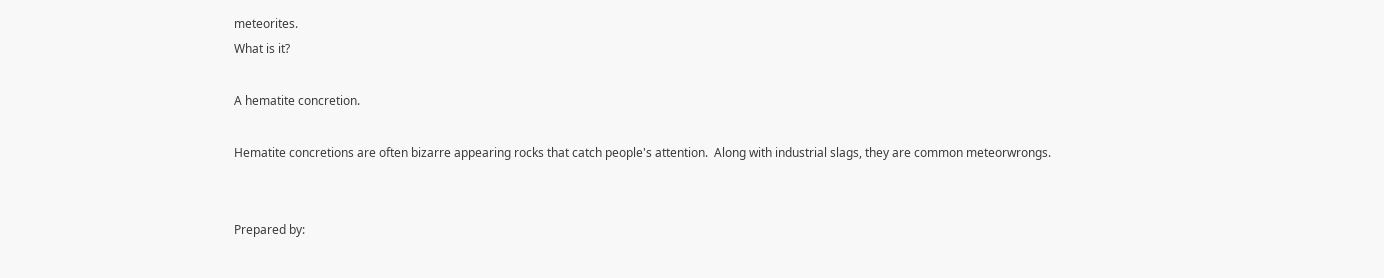meteorites.
What is it?

A hematite concretion.

Hematite concretions are often bizarre appearing rocks that catch people's attention.  Along with industrial slags, they are common meteorwrongs.


Prepared by: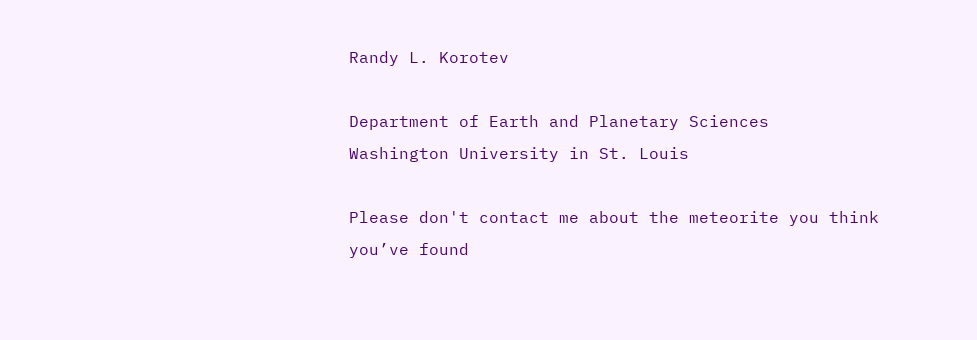Randy L. Korotev

Department of Earth and Planetary Sciences
Washington University in St. Louis

Please don't contact me about the meteorite you think you’ve found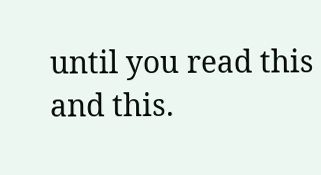until you read this and this.